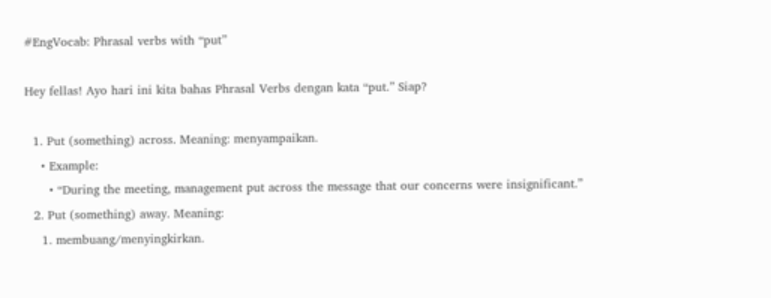#EngVocab: Phrasal verbs with “put”

Hey fellas! Ayo hari ini kita bahas Phrasal Verbs dengan kata “put.” Siap?

  1. Put (something) across. Meaning: menyampaikan.
    • Example:
      • “During the meeting, management put across the message that our concerns were insignificant.”
  2. Put (something) away. Meaning:
    1. membuang/menyingkirkan.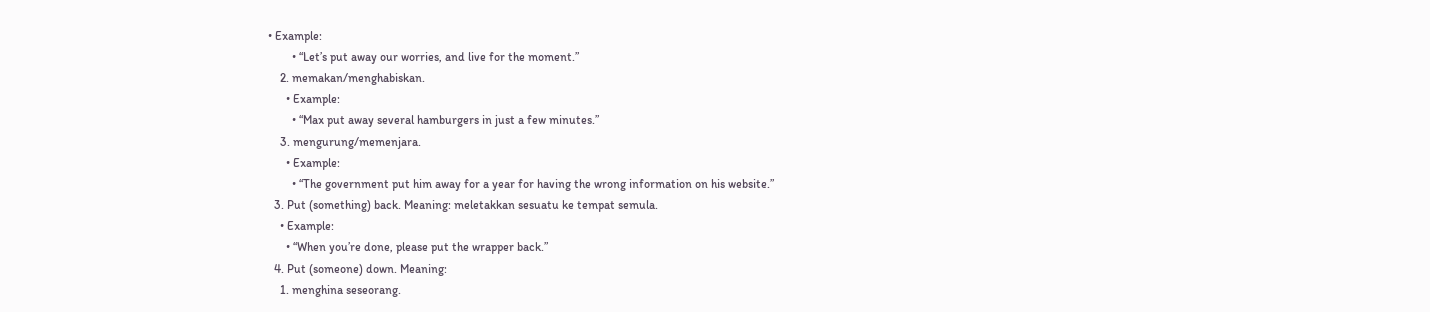• Example:
        • “Let’s put away our worries, and live for the moment.”
    2. memakan/menghabiskan.
      • Example:
        • “Max put away several hamburgers in just a few minutes.”
    3. mengurung/memenjara.
      • Example:
        • “The government put him away for a year for having the wrong information on his website.”
  3. Put (something) back. Meaning: meletakkan sesuatu ke tempat semula.
    • Example:
      • “When you’re done, please put the wrapper back.”
  4. Put (someone) down. Meaning:
    1. menghina seseorang.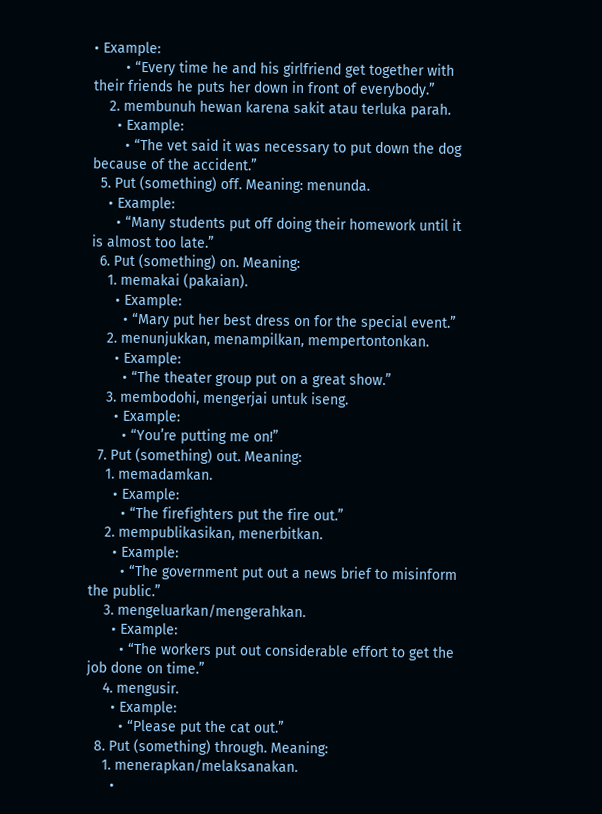• Example:
        • “Every time he and his girlfriend get together with their friends he puts her down in front of everybody.”
    2. membunuh hewan karena sakit atau terluka parah.
      • Example:
        • “The vet said it was necessary to put down the dog because of the accident.”
  5. Put (something) off. Meaning: menunda.
    • Example:
      • “Many students put off doing their homework until it is almost too late.”
  6. Put (something) on. Meaning:
    1. memakai (pakaian).
      • Example:
        • “Mary put her best dress on for the special event.”
    2. menunjukkan, menampilkan, mempertontonkan.
      • Example:
        • “The theater group put on a great show.”
    3. membodohi, mengerjai untuk iseng.
      • Example:
        • “You’re putting me on!”
  7. Put (something) out. Meaning:
    1. memadamkan.
      • Example:
        • “The firefighters put the fire out.”
    2. mempublikasikan, menerbitkan.
      • Example:
        • “The government put out a news brief to misinform the public.”
    3. mengeluarkan/mengerahkan.
      • Example:
        • “The workers put out considerable effort to get the job done on time.”
    4. mengusir.
      • Example:
        • “Please put the cat out.”
  8. Put (something) through. Meaning:
    1. menerapkan/melaksanakan.
      •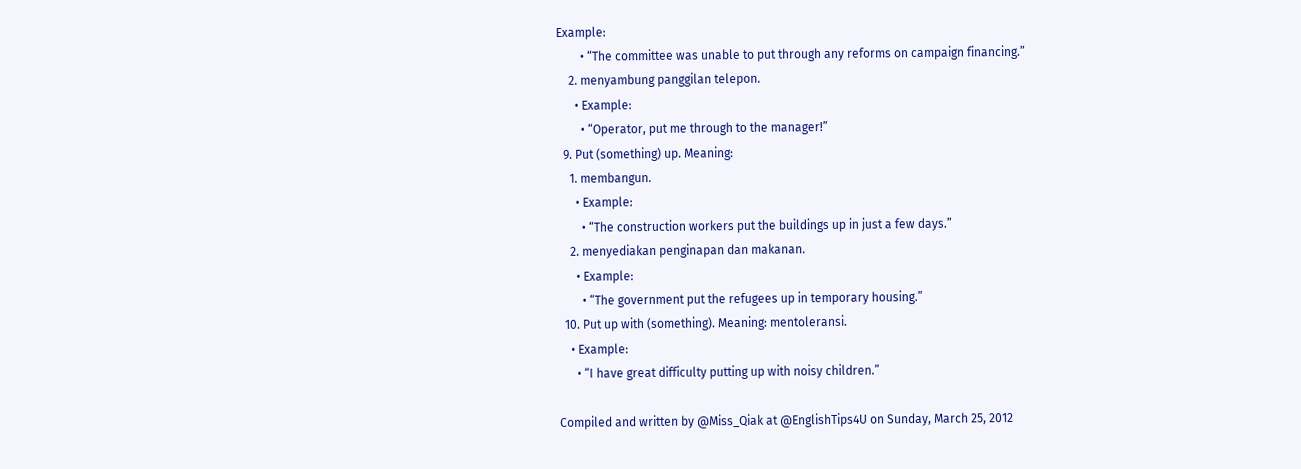Example:
        • “The committee was unable to put through any reforms on campaign financing.”
    2. menyambung panggilan telepon.
      • Example:
        • “Operator, put me through to the manager!”
  9. Put (something) up. Meaning:
    1. membangun.
      • Example:
        • “The construction workers put the buildings up in just a few days.”
    2. menyediakan penginapan dan makanan.
      • Example:
        • “The government put the refugees up in temporary housing.”
  10. Put up with (something). Meaning: mentoleransi.
    • Example:
      • “I have great difficulty putting up with noisy children.”

Compiled and written by @Miss_Qiak at @EnglishTips4U on Sunday, March 25, 2012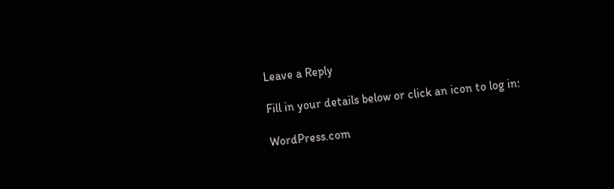Leave a Reply

Fill in your details below or click an icon to log in:

WordPress.com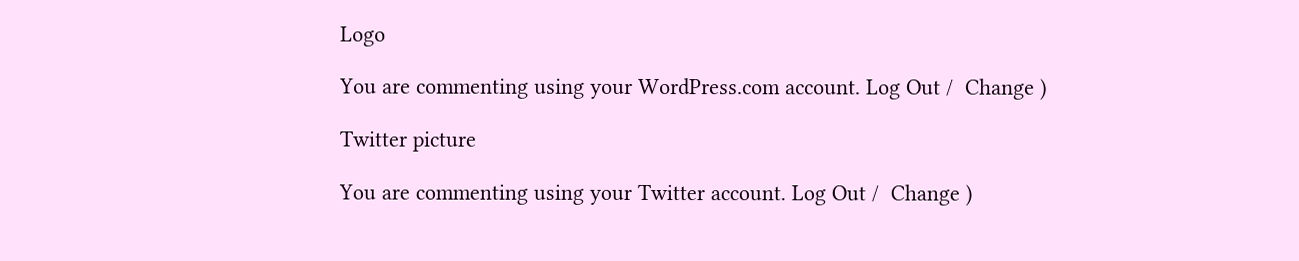Logo

You are commenting using your WordPress.com account. Log Out /  Change )

Twitter picture

You are commenting using your Twitter account. Log Out /  Change )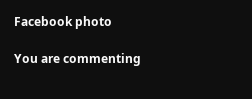Facebook photo

You are commenting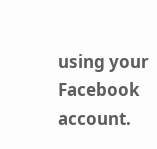using your Facebook account.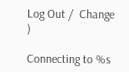Log Out /  Change )

Connecting to %s